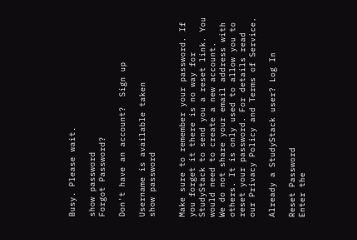Busy. Please wait.

show password
Forgot Password?

Don't have an account?  Sign up

Username is available taken
show password


Make sure to remember your password. If you forget it there is no way for StudyStack to send you a reset link. You would need to create a new account.
We do not share your email address with others. It is only used to allow you to reset your password. For details read our Privacy Policy and Terms of Service.

Already a StudyStack user? Log In

Reset Password
Enter the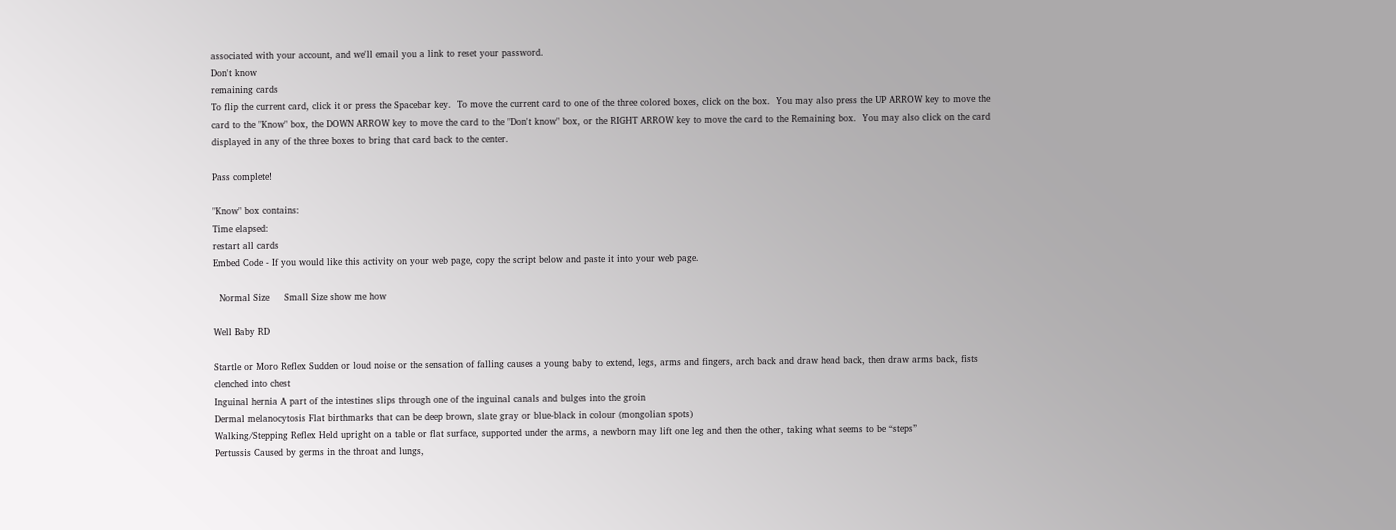associated with your account, and we'll email you a link to reset your password.
Don't know
remaining cards
To flip the current card, click it or press the Spacebar key.  To move the current card to one of the three colored boxes, click on the box.  You may also press the UP ARROW key to move the card to the "Know" box, the DOWN ARROW key to move the card to the "Don't know" box, or the RIGHT ARROW key to move the card to the Remaining box.  You may also click on the card displayed in any of the three boxes to bring that card back to the center.

Pass complete!

"Know" box contains:
Time elapsed:
restart all cards
Embed Code - If you would like this activity on your web page, copy the script below and paste it into your web page.

  Normal Size     Small Size show me how

Well Baby RD

Startle or Moro Reflex Sudden or loud noise or the sensation of falling causes a young baby to extend, legs, arms and fingers, arch back and draw head back, then draw arms back, fists clenched into chest
Inguinal hernia A part of the intestines slips through one of the inguinal canals and bulges into the groin
Dermal melanocytosis Flat birthmarks that can be deep brown, slate gray or blue-black in colour (mongolian spots)
Walking/Stepping Reflex Held upright on a table or flat surface, supported under the arms, a newborn may lift one leg and then the other, taking what seems to be “steps”
Pertussis Caused by germs in the throat and lungs,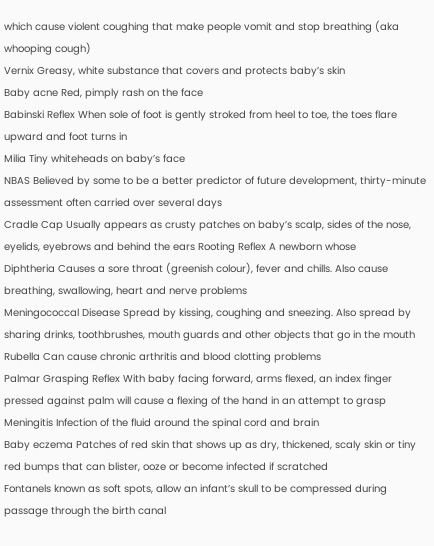which cause violent coughing that make people vomit and stop breathing (aka whooping cough)
Vernix Greasy, white substance that covers and protects baby’s skin
Baby acne Red, pimply rash on the face
Babinski Reflex When sole of foot is gently stroked from heel to toe, the toes flare upward and foot turns in
Milia Tiny whiteheads on baby’s face
NBAS Believed by some to be a better predictor of future development, thirty-minute assessment often carried over several days
Cradle Cap Usually appears as crusty patches on baby’s scalp, sides of the nose, eyelids, eyebrows and behind the ears Rooting Reflex A newborn whose
Diphtheria Causes a sore throat (greenish colour), fever and chills. Also cause breathing, swallowing, heart and nerve problems
Meningococcal Disease Spread by kissing, coughing and sneezing. Also spread by sharing drinks, toothbrushes, mouth guards and other objects that go in the mouth
Rubella Can cause chronic arthritis and blood clotting problems
Palmar Grasping Reflex With baby facing forward, arms flexed, an index finger pressed against palm will cause a flexing of the hand in an attempt to grasp
Meningitis Infection of the fluid around the spinal cord and brain
Baby eczema Patches of red skin that shows up as dry, thickened, scaly skin or tiny red bumps that can blister, ooze or become infected if scratched
Fontanels known as soft spots, allow an infant’s skull to be compressed during passage through the birth canal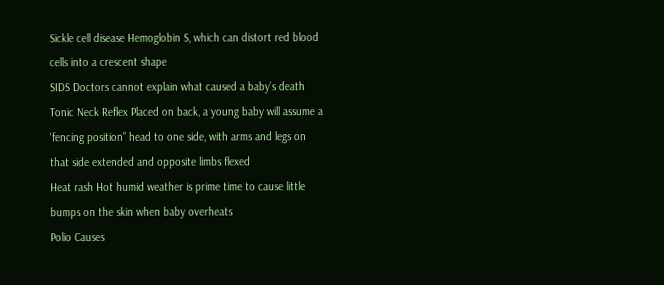Sickle cell disease Hemoglobin S, which can distort red blood cells into a crescent shape
SIDS Doctors cannot explain what caused a baby’s death
Tonic Neck Reflex Placed on back, a young baby will assume a ‘fencing position” head to one side, with arms and legs on that side extended and opposite limbs flexed
Heat rash Hot humid weather is prime time to cause little bumps on the skin when baby overheats
Polio Causes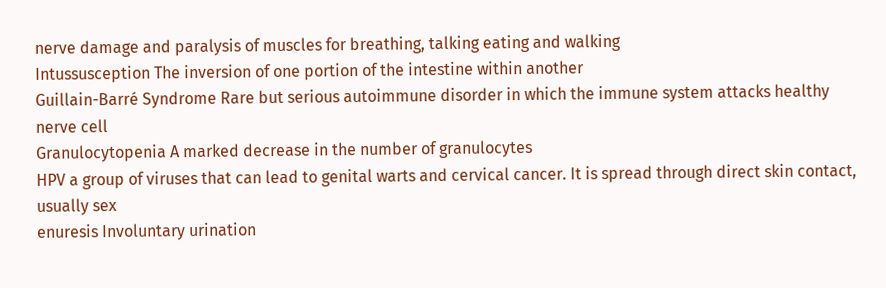nerve damage and paralysis of muscles for breathing, talking eating and walking
Intussusception The inversion of one portion of the intestine within another
Guillain-Barré Syndrome Rare but serious autoimmune disorder in which the immune system attacks healthy nerve cell
Granulocytopenia A marked decrease in the number of granulocytes
HPV a group of viruses that can lead to genital warts and cervical cancer. It is spread through direct skin contact, usually sex
enuresis Involuntary urination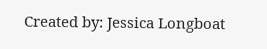Created by: Jessica Longboat